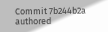Commit 7b244b2a authored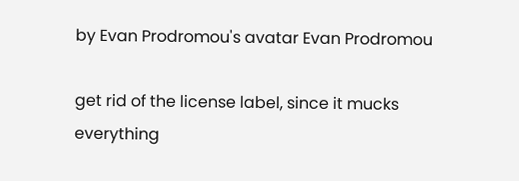by Evan Prodromou's avatar Evan Prodromou

get rid of the license label, since it mucks everything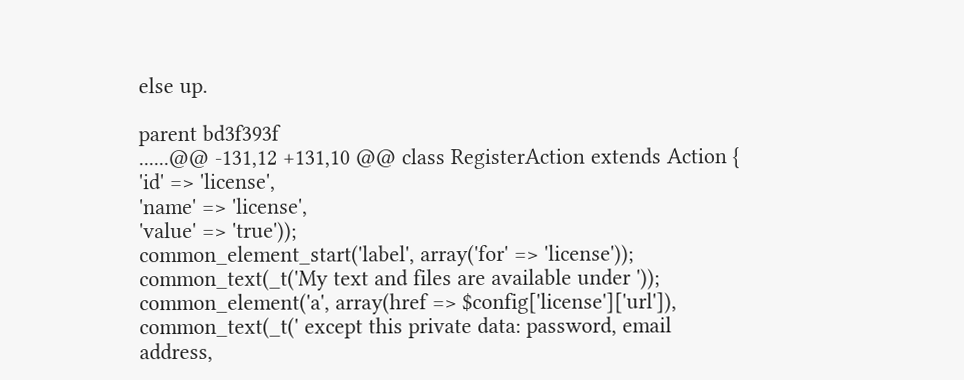else up.

parent bd3f393f
......@@ -131,12 +131,10 @@ class RegisterAction extends Action {
'id' => 'license',
'name' => 'license',
'value' => 'true'));
common_element_start('label', array('for' => 'license'));
common_text(_t('My text and files are available under '));
common_element('a', array(href => $config['license']['url']),
common_text(_t(' except this private data: password, email address,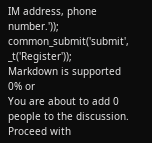IM address, phone number.'));
common_submit('submit', _t('Register'));
Markdown is supported
0% or
You are about to add 0 people to the discussion. Proceed with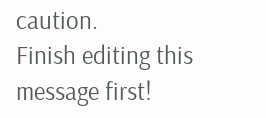caution.
Finish editing this message first!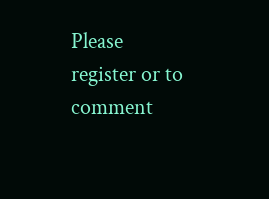Please register or to comment